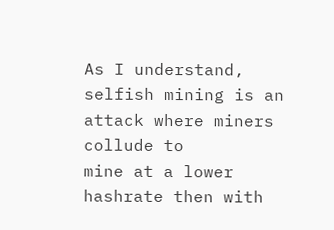As I understand, selfish mining is an attack where miners collude to
mine at a lower hashrate then with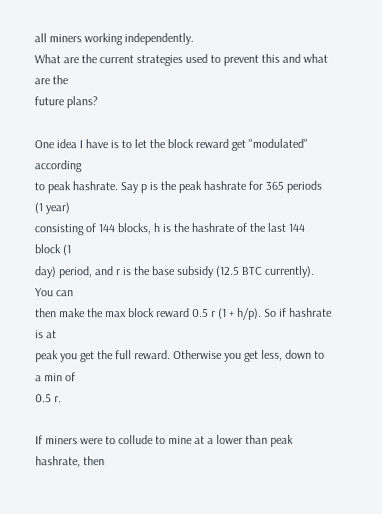all miners working independently.
What are the current strategies used to prevent this and what are the
future plans?

One idea I have is to let the block reward get "modulated" according
to peak hashrate. Say p is the peak hashrate for 365 periods (1 year)
consisting of 144 blocks, h is the hashrate of the last 144 block (1
day) period, and r is the base subsidy (12.5 BTC currently). You can
then make the max block reward 0.5 r (1 + h/p). So if hashrate is at
peak you get the full reward. Otherwise you get less, down to a min of
0.5 r.

If miners were to collude to mine at a lower than peak hashrate, then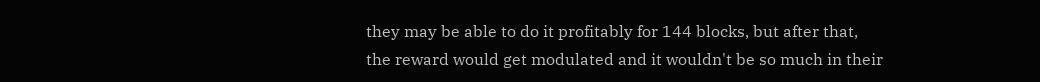they may be able to do it profitably for 144 blocks, but after that,
the reward would get modulated and it wouldn't be so much in their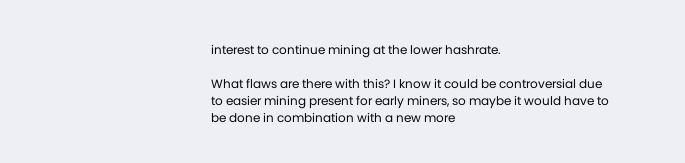interest to continue mining at the lower hashrate.

What flaws are there with this? I know it could be controversial due
to easier mining present for early miners, so maybe it would have to
be done in combination with a new more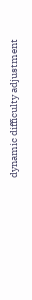dynamic difficulty adjustment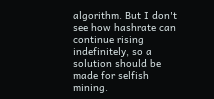algorithm. But I don't see how hashrate can continue rising
indefinitely, so a solution should be made for selfish mining.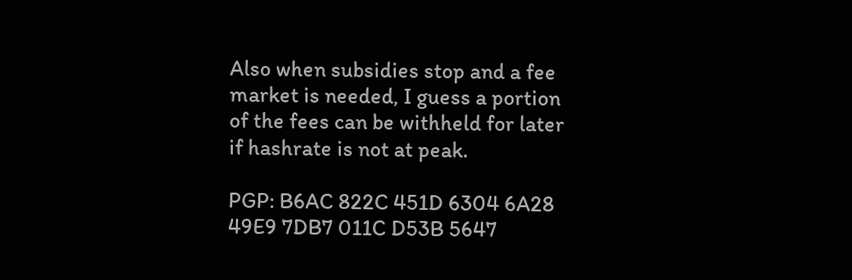Also when subsidies stop and a fee market is needed, I guess a portion
of the fees can be withheld for later if hashrate is not at peak.

PGP: B6AC 822C 451D 6304 6A28  49E9 7DB7 011C D53B 5647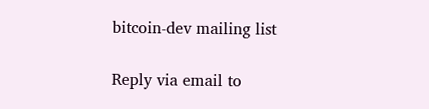bitcoin-dev mailing list

Reply via email to